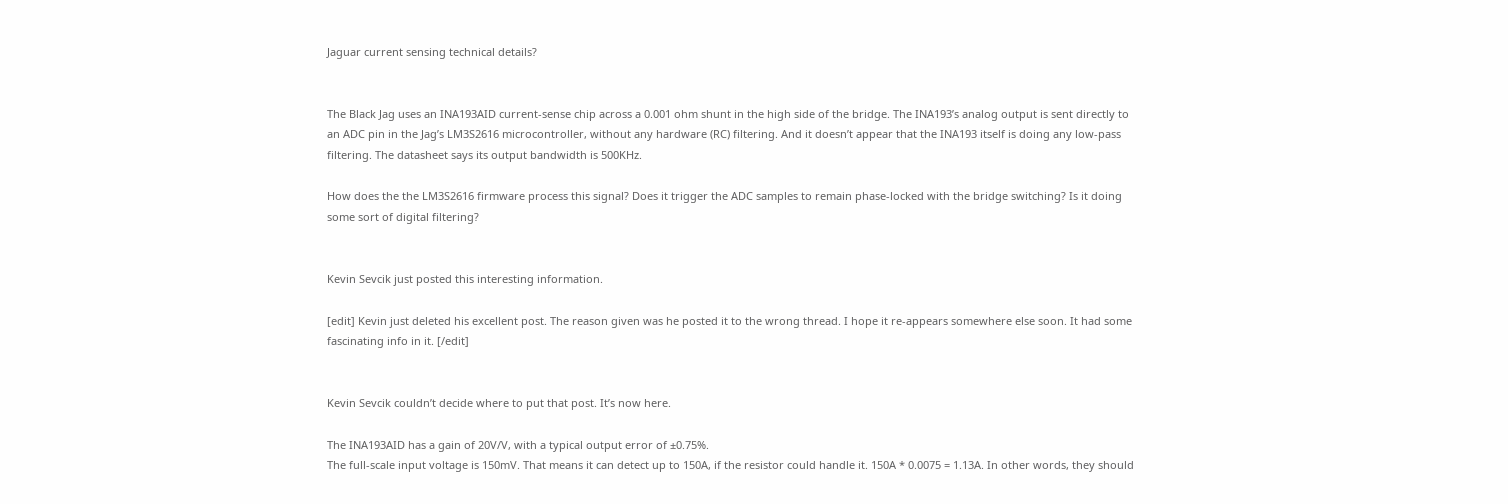Jaguar current sensing technical details?


The Black Jag uses an INA193AID current-sense chip across a 0.001 ohm shunt in the high side of the bridge. The INA193’s analog output is sent directly to an ADC pin in the Jag’s LM3S2616 microcontroller, without any hardware (RC) filtering. And it doesn’t appear that the INA193 itself is doing any low-pass filtering. The datasheet says its output bandwidth is 500KHz.

How does the the LM3S2616 firmware process this signal? Does it trigger the ADC samples to remain phase-locked with the bridge switching? Is it doing some sort of digital filtering?


Kevin Sevcik just posted this interesting information.

[edit] Kevin just deleted his excellent post. The reason given was he posted it to the wrong thread. I hope it re-appears somewhere else soon. It had some fascinating info in it. [/edit]


Kevin Sevcik couldn’t decide where to put that post. It’s now here.

The INA193AID has a gain of 20V/V, with a typical output error of ±0.75%.
The full-scale input voltage is 150mV. That means it can detect up to 150A, if the resistor could handle it. 150A * 0.0075 = 1.13A. In other words, they should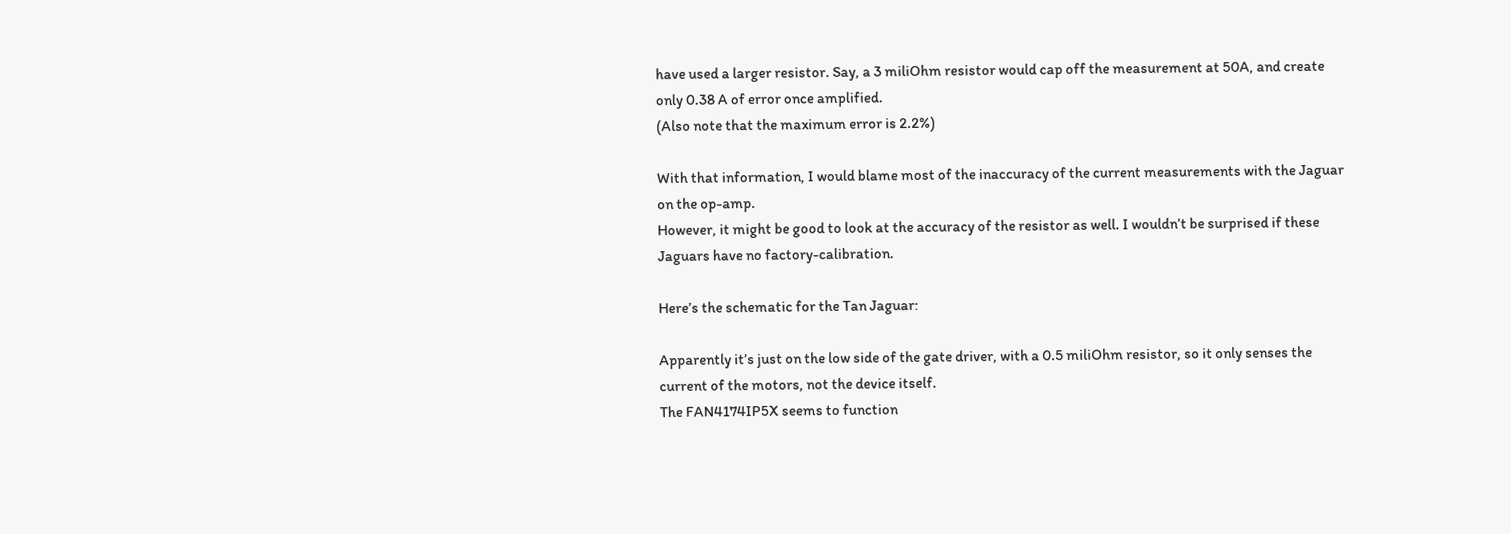have used a larger resistor. Say, a 3 miliOhm resistor would cap off the measurement at 50A, and create only 0.38 A of error once amplified.
(Also note that the maximum error is 2.2%)

With that information, I would blame most of the inaccuracy of the current measurements with the Jaguar on the op-amp.
However, it might be good to look at the accuracy of the resistor as well. I wouldn’t be surprised if these Jaguars have no factory-calibration.

Here’s the schematic for the Tan Jaguar:

Apparently it’s just on the low side of the gate driver, with a 0.5 miliOhm resistor, so it only senses the current of the motors, not the device itself.
The FAN4174IP5X seems to function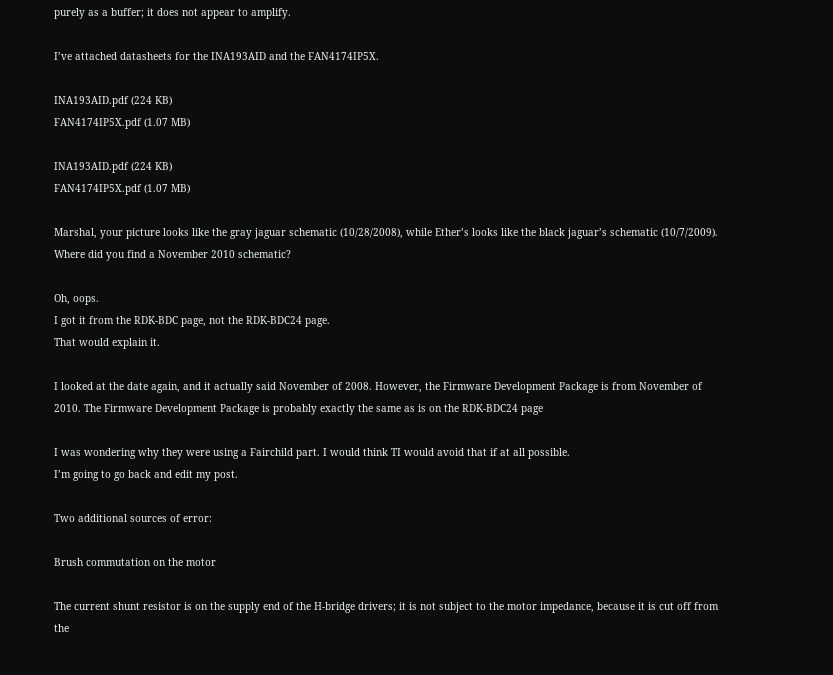purely as a buffer; it does not appear to amplify.

I’ve attached datasheets for the INA193AID and the FAN4174IP5X.

INA193AID.pdf (224 KB)
FAN4174IP5X.pdf (1.07 MB)

INA193AID.pdf (224 KB)
FAN4174IP5X.pdf (1.07 MB)

Marshal, your picture looks like the gray jaguar schematic (10/28/2008), while Ether’s looks like the black jaguar’s schematic (10/7/2009). Where did you find a November 2010 schematic?

Oh, oops.
I got it from the RDK-BDC page, not the RDK-BDC24 page.
That would explain it.

I looked at the date again, and it actually said November of 2008. However, the Firmware Development Package is from November of 2010. The Firmware Development Package is probably exactly the same as is on the RDK-BDC24 page

I was wondering why they were using a Fairchild part. I would think TI would avoid that if at all possible.
I’m going to go back and edit my post.

Two additional sources of error:

Brush commutation on the motor

The current shunt resistor is on the supply end of the H-bridge drivers; it is not subject to the motor impedance, because it is cut off from the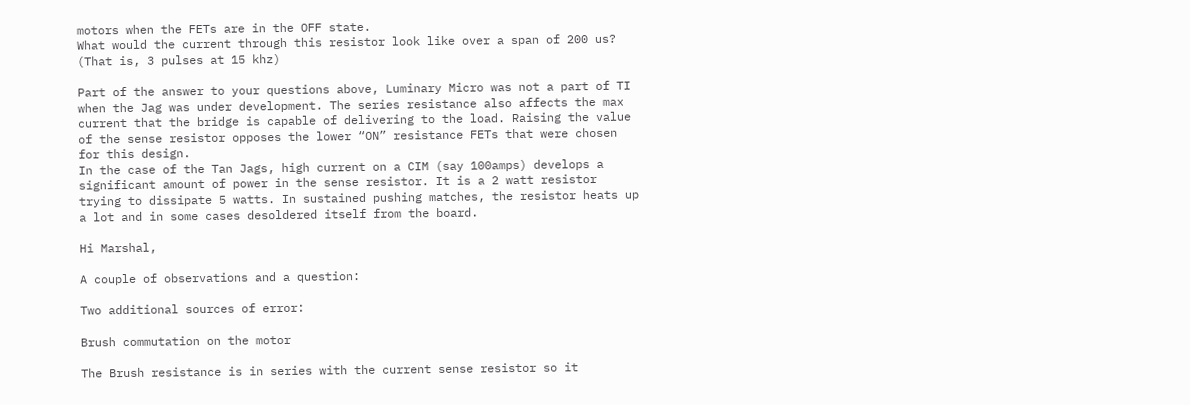motors when the FETs are in the OFF state.
What would the current through this resistor look like over a span of 200 us? (That is, 3 pulses at 15 khz)

Part of the answer to your questions above, Luminary Micro was not a part of TI when the Jag was under development. The series resistance also affects the max current that the bridge is capable of delivering to the load. Raising the value of the sense resistor opposes the lower “ON” resistance FETs that were chosen for this design.
In the case of the Tan Jags, high current on a CIM (say 100amps) develops a significant amount of power in the sense resistor. It is a 2 watt resistor trying to dissipate 5 watts. In sustained pushing matches, the resistor heats up a lot and in some cases desoldered itself from the board.

Hi Marshal,

A couple of observations and a question:

Two additional sources of error:

Brush commutation on the motor

The Brush resistance is in series with the current sense resistor so it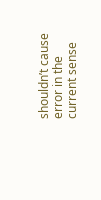shouldn’t cause error in the current sense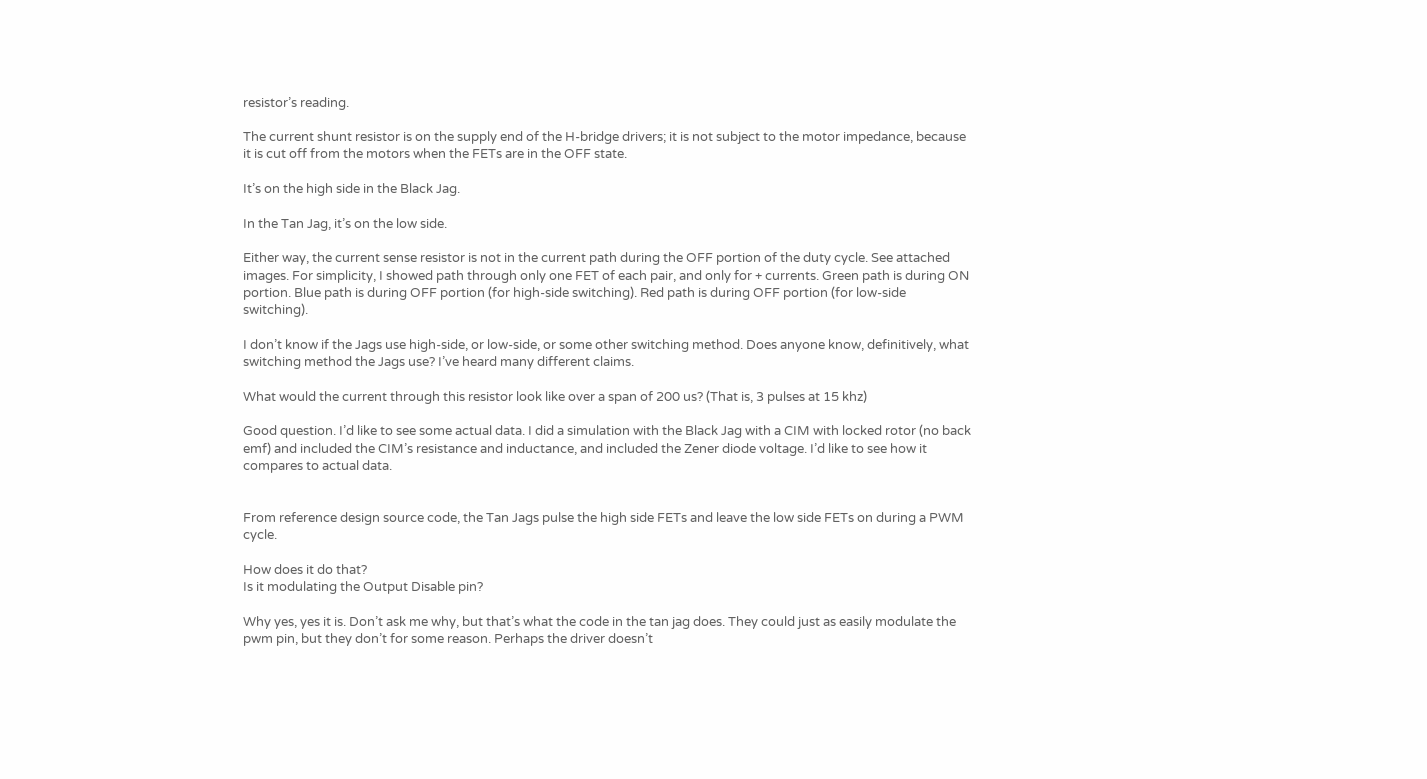resistor’s reading.

The current shunt resistor is on the supply end of the H-bridge drivers; it is not subject to the motor impedance, because it is cut off from the motors when the FETs are in the OFF state.

It’s on the high side in the Black Jag.

In the Tan Jag, it’s on the low side.

Either way, the current sense resistor is not in the current path during the OFF portion of the duty cycle. See attached images. For simplicity, I showed path through only one FET of each pair, and only for + currents. Green path is during ON portion. Blue path is during OFF portion (for high-side switching). Red path is during OFF portion (for low-side switching).

I don’t know if the Jags use high-side, or low-side, or some other switching method. Does anyone know, definitively, what switching method the Jags use? I’ve heard many different claims.

What would the current through this resistor look like over a span of 200 us? (That is, 3 pulses at 15 khz)

Good question. I’d like to see some actual data. I did a simulation with the Black Jag with a CIM with locked rotor (no back emf) and included the CIM’s resistance and inductance, and included the Zener diode voltage. I’d like to see how it compares to actual data.


From reference design source code, the Tan Jags pulse the high side FETs and leave the low side FETs on during a PWM cycle.

How does it do that?
Is it modulating the Output Disable pin?

Why yes, yes it is. Don’t ask me why, but that’s what the code in the tan jag does. They could just as easily modulate the pwm pin, but they don’t for some reason. Perhaps the driver doesn’t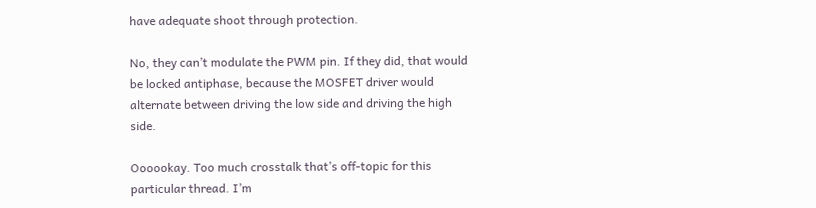have adequate shoot through protection.

No, they can’t modulate the PWM pin. If they did, that would be locked antiphase, because the MOSFET driver would alternate between driving the low side and driving the high side.

Oooookay. Too much crosstalk that’s off-topic for this particular thread. I’m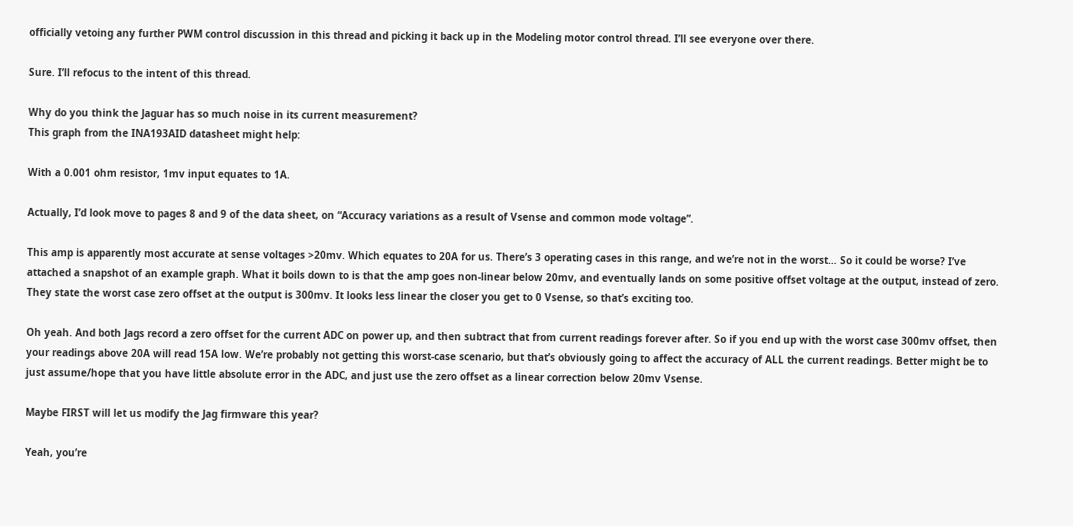officially vetoing any further PWM control discussion in this thread and picking it back up in the Modeling motor control thread. I’ll see everyone over there.

Sure. I’ll refocus to the intent of this thread.

Why do you think the Jaguar has so much noise in its current measurement?
This graph from the INA193AID datasheet might help:

With a 0.001 ohm resistor, 1mv input equates to 1A.

Actually, I’d look move to pages 8 and 9 of the data sheet, on “Accuracy variations as a result of Vsense and common mode voltage”.

This amp is apparently most accurate at sense voltages >20mv. Which equates to 20A for us. There’s 3 operating cases in this range, and we’re not in the worst… So it could be worse? I’ve attached a snapshot of an example graph. What it boils down to is that the amp goes non-linear below 20mv, and eventually lands on some positive offset voltage at the output, instead of zero. They state the worst case zero offset at the output is 300mv. It looks less linear the closer you get to 0 Vsense, so that’s exciting too.

Oh yeah. And both Jags record a zero offset for the current ADC on power up, and then subtract that from current readings forever after. So if you end up with the worst case 300mv offset, then your readings above 20A will read 15A low. We’re probably not getting this worst-case scenario, but that’s obviously going to affect the accuracy of ALL the current readings. Better might be to just assume/hope that you have little absolute error in the ADC, and just use the zero offset as a linear correction below 20mv Vsense.

Maybe FIRST will let us modify the Jag firmware this year?

Yeah, you’re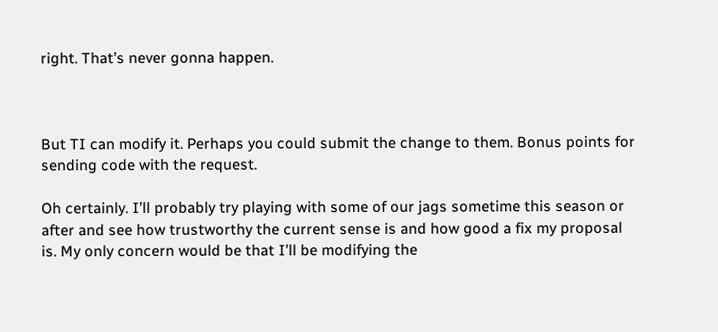right. That’s never gonna happen.



But TI can modify it. Perhaps you could submit the change to them. Bonus points for sending code with the request.

Oh certainly. I’ll probably try playing with some of our jags sometime this season or after and see how trustworthy the current sense is and how good a fix my proposal is. My only concern would be that I’ll be modifying the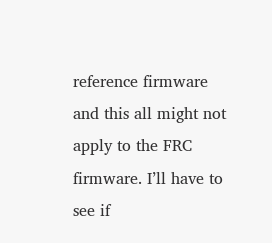reference firmware and this all might not apply to the FRC firmware. I’ll have to see if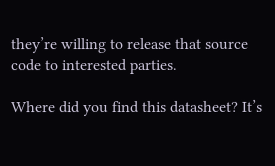they’re willing to release that source code to interested parties.

Where did you find this datasheet? It’s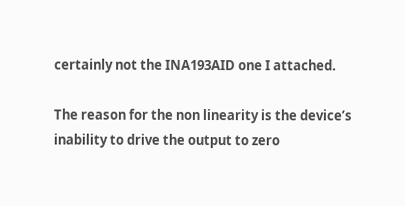certainly not the INA193AID one I attached.

The reason for the non linearity is the device’s inability to drive the output to zero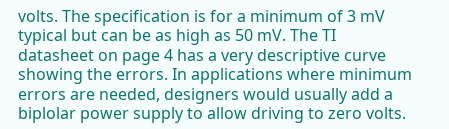volts. The specification is for a minimum of 3 mV typical but can be as high as 50 mV. The TI datasheet on page 4 has a very descriptive curve showing the errors. In applications where minimum errors are needed, designers would usually add a biplolar power supply to allow driving to zero volts.